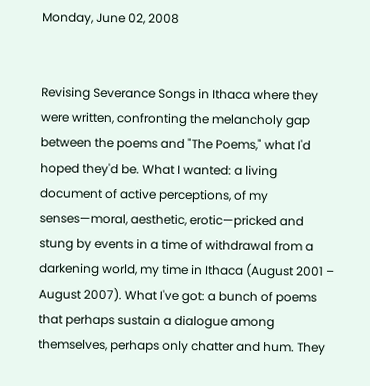Monday, June 02, 2008


Revising Severance Songs in Ithaca where they were written, confronting the melancholy gap between the poems and "The Poems," what I'd hoped they'd be. What I wanted: a living document of active perceptions, of my senses—moral, aesthetic, erotic—pricked and stung by events in a time of withdrawal from a darkening world, my time in Ithaca (August 2001 – August 2007). What I've got: a bunch of poems that perhaps sustain a dialogue among themselves, perhaps only chatter and hum. They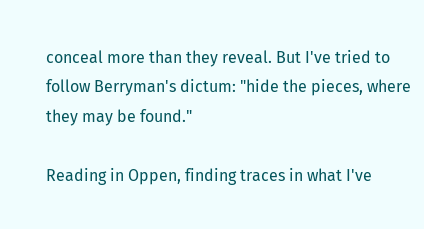conceal more than they reveal. But I've tried to follow Berryman's dictum: "hide the pieces, where they may be found."

Reading in Oppen, finding traces in what I've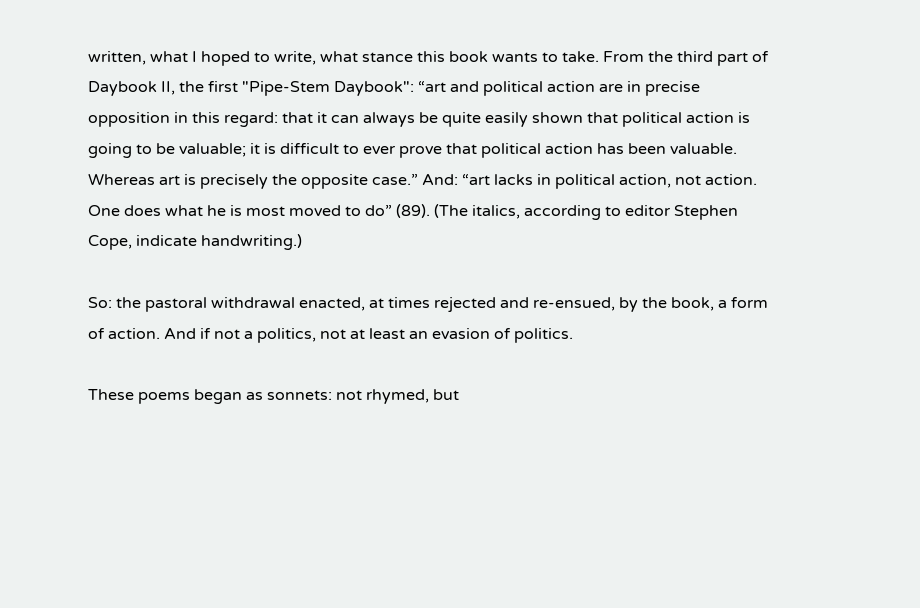written, what I hoped to write, what stance this book wants to take. From the third part of Daybook II, the first "Pipe-Stem Daybook": “art and political action are in precise opposition in this regard: that it can always be quite easily shown that political action is going to be valuable; it is difficult to ever prove that political action has been valuable. Whereas art is precisely the opposite case.” And: “art lacks in political action, not action. One does what he is most moved to do” (89). (The italics, according to editor Stephen Cope, indicate handwriting.)

So: the pastoral withdrawal enacted, at times rejected and re-ensued, by the book, a form of action. And if not a politics, not at least an evasion of politics.

These poems began as sonnets: not rhymed, but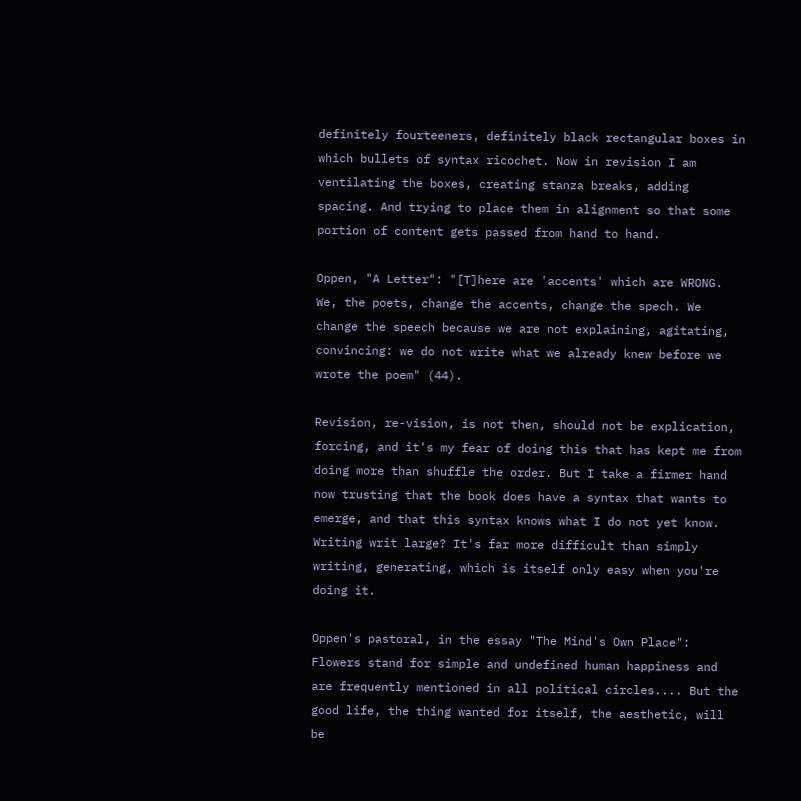definitely fourteeners, definitely black rectangular boxes in which bullets of syntax ricochet. Now in revision I am ventilating the boxes, creating stanza breaks, adding spacing. And trying to place them in alignment so that some portion of content gets passed from hand to hand.

Oppen, "A Letter": "[T]here are 'accents' which are WRONG. We, the poets, change the accents, change the spech. We change the speech because we are not explaining, agitating, convincing: we do not write what we already knew before we wrote the poem" (44).

Revision, re-vision, is not then, should not be explication, forcing, and it's my fear of doing this that has kept me from doing more than shuffle the order. But I take a firmer hand now trusting that the book does have a syntax that wants to emerge, and that this syntax knows what I do not yet know. Writing writ large? It's far more difficult than simply writing, generating, which is itself only easy when you're doing it.

Oppen's pastoral, in the essay "The Mind's Own Place": Flowers stand for simple and undefined human happiness and are frequently mentioned in all political circles.... But the good life, the thing wanted for itself, the aesthetic, will be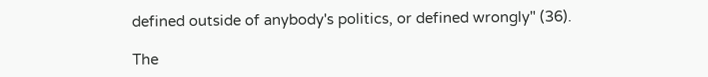defined outside of anybody's politics, or defined wrongly" (36).

The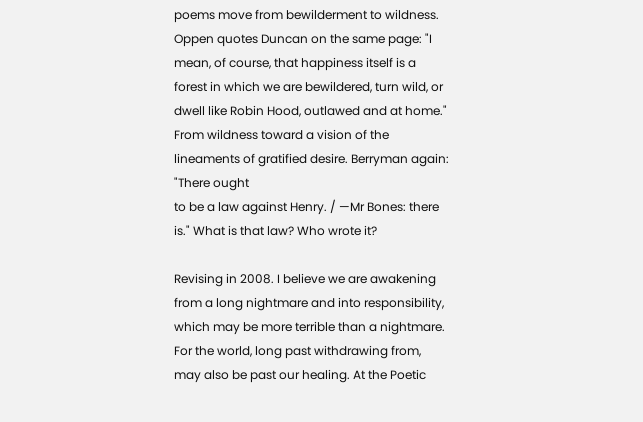poems move from bewilderment to wildness. Oppen quotes Duncan on the same page: "I mean, of course, that happiness itself is a forest in which we are bewildered, turn wild, or dwell like Robin Hood, outlawed and at home." From wildness toward a vision of the lineaments of gratified desire. Berryman again: "There ought
to be a law against Henry. / —Mr Bones: there is." What is that law? Who wrote it?

Revising in 2008. I believe we are awakening from a long nightmare and into responsibility, which may be more terrible than a nightmare. For the world, long past withdrawing from, may also be past our healing. At the Poetic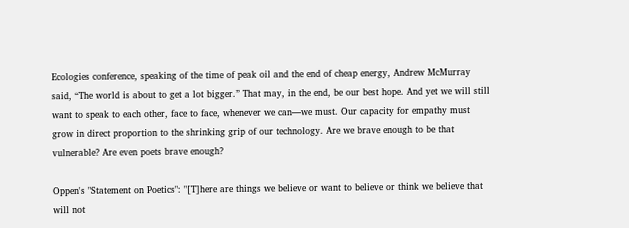Ecologies conference, speaking of the time of peak oil and the end of cheap energy, Andrew McMurray said, “The world is about to get a lot bigger.” That may, in the end, be our best hope. And yet we will still want to speak to each other, face to face, whenever we can—we must. Our capacity for empathy must grow in direct proportion to the shrinking grip of our technology. Are we brave enough to be that vulnerable? Are even poets brave enough?

Oppen's "Statement on Poetics": "[T]here are things we believe or want to believe or think we believe that will not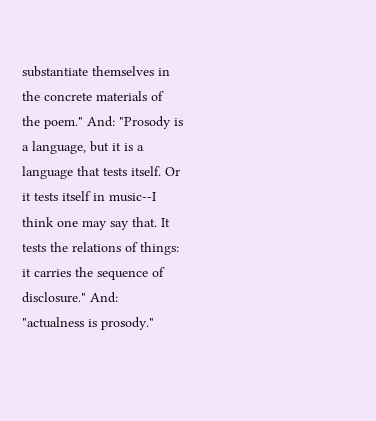substantiate themselves in the concrete materials of the poem." And: "Prosody is a language, but it is a language that tests itself. Or it tests itself in music--I think one may say that. It tests the relations of things: it carries the sequence of disclosure." And: "actualness is prosody."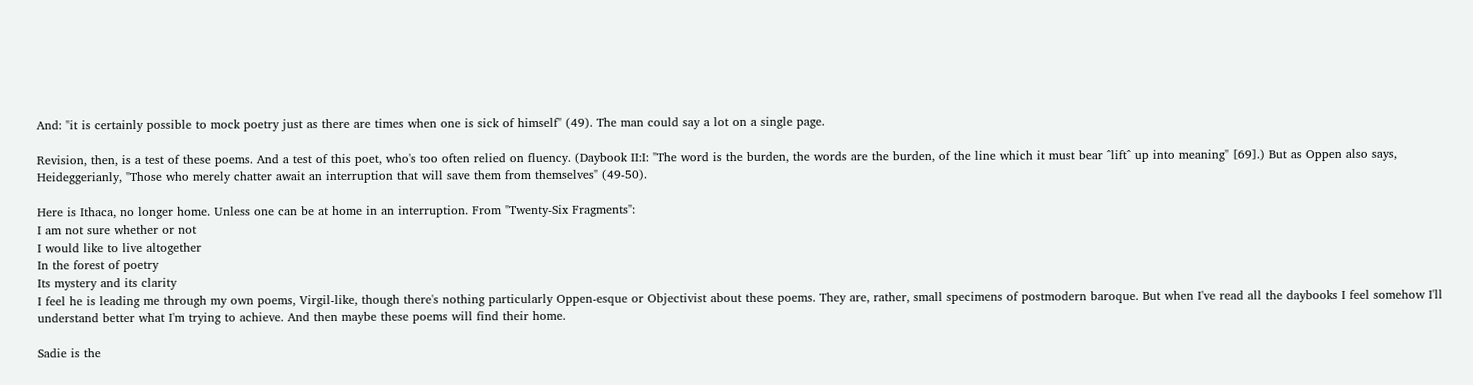And: "it is certainly possible to mock poetry just as there are times when one is sick of himself" (49). The man could say a lot on a single page.

Revision, then, is a test of these poems. And a test of this poet, who's too often relied on fluency. (Daybook II:I: "The word is the burden, the words are the burden, of the line which it must bear ^lift^ up into meaning" [69].) But as Oppen also says, Heideggerianly, "Those who merely chatter await an interruption that will save them from themselves" (49-50).

Here is Ithaca, no longer home. Unless one can be at home in an interruption. From "Twenty-Six Fragments":
I am not sure whether or not
I would like to live altogether
In the forest of poetry
Its mystery and its clarity
I feel he is leading me through my own poems, Virgil-like, though there's nothing particularly Oppen-esque or Objectivist about these poems. They are, rather, small specimens of postmodern baroque. But when I've read all the daybooks I feel somehow I'll understand better what I'm trying to achieve. And then maybe these poems will find their home.

Sadie is the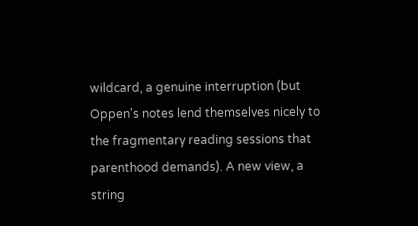wildcard, a genuine interruption (but Oppen's notes lend themselves nicely to the fragmentary reading sessions that parenthood demands). A new view, a string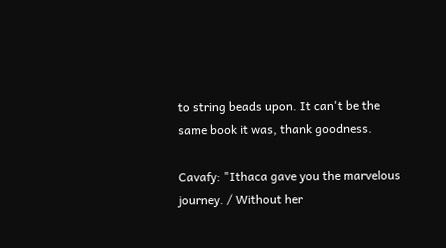to string beads upon. It can't be the same book it was, thank goodness.

Cavafy: "Ithaca gave you the marvelous journey. / Without her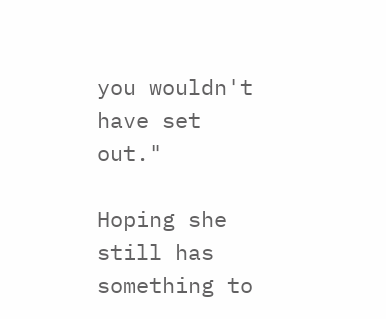you wouldn't have set out."

Hoping she still has something to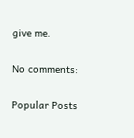give me.

No comments:

Popular Posts